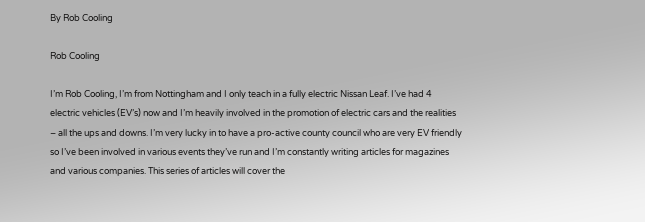By Rob Cooling

Rob Cooling

I’m Rob Cooling, I’m from Nottingham and I only teach in a fully electric Nissan Leaf. I’ve had 4 electric vehicles (EV’s) now and I’m heavily involved in the promotion of electric cars and the realities – all the ups and downs. I’m very lucky in to have a pro-active county council who are very EV friendly so I’ve been involved in various events they’ve run and I’m constantly writing articles for magazines and various companies. This series of articles will cover the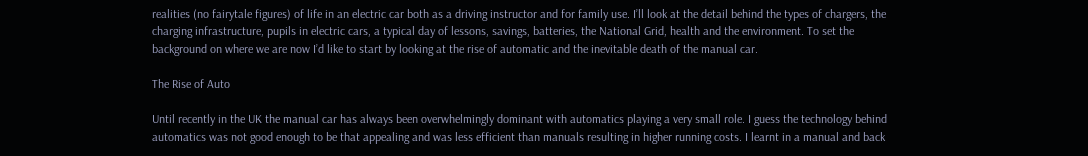realities (no fairytale figures) of life in an electric car both as a driving instructor and for family use. I’ll look at the detail behind the types of chargers, the charging infrastructure, pupils in electric cars, a typical day of lessons, savings, batteries, the National Grid, health and the environment. To set the background on where we are now I’d like to start by looking at the rise of automatic and the inevitable death of the manual car.

The Rise of Auto

Until recently in the UK the manual car has always been overwhelmingly dominant with automatics playing a very small role. I guess the technology behind automatics was not good enough to be that appealing and was less efficient than manuals resulting in higher running costs. I learnt in a manual and back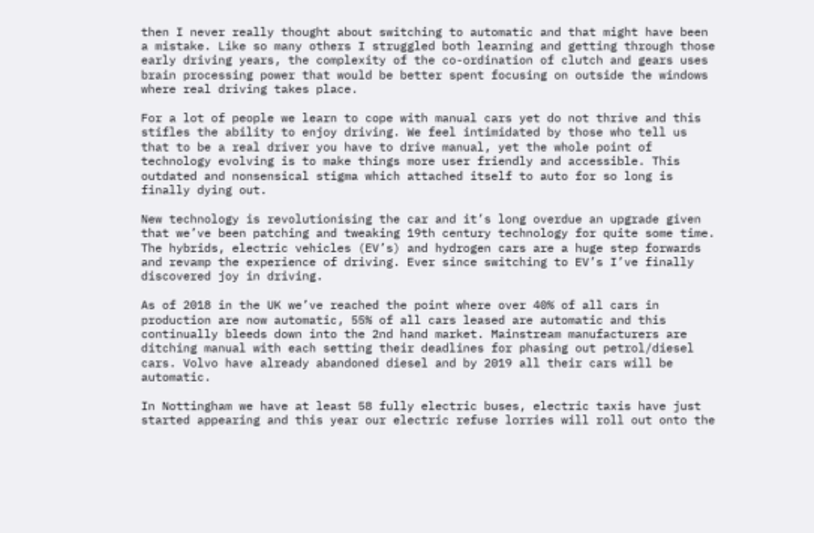then I never really thought about switching to automatic and that might have been a mistake. Like so many others I struggled both learning and getting through those early driving years, the complexity of the co-ordination of clutch and gears uses brain processing power that would be better spent focusing on outside the windows where real driving takes place.

For a lot of people we learn to cope with manual cars yet do not thrive and this stifles the ability to enjoy driving. We feel intimidated by those who tell us that to be a real driver you have to drive manual, yet the whole point of technology evolving is to make things more user friendly and accessible. This outdated and nonsensical stigma which attached itself to auto for so long is finally dying out.

New technology is revolutionising the car and it’s long overdue an upgrade given that we’ve been patching and tweaking 19th century technology for quite some time. The hybrids, electric vehicles (EV’s) and hydrogen cars are a huge step forwards and revamp the experience of driving. Ever since switching to EV’s I’ve finally discovered joy in driving.

As of 2018 in the UK we’ve reached the point where over 40% of all cars in production are now automatic, 55% of all cars leased are automatic and this continually bleeds down into the 2nd hand market. Mainstream manufacturers are ditching manual with each setting their deadlines for phasing out petrol/diesel cars. Volvo have already abandoned diesel and by 2019 all their cars will be automatic.

In Nottingham we have at least 58 fully electric buses, electric taxis have just started appearing and this year our electric refuse lorries will roll out onto the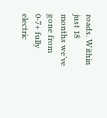roads. Within just 18 months we’ve gone from 0-7+ fully electric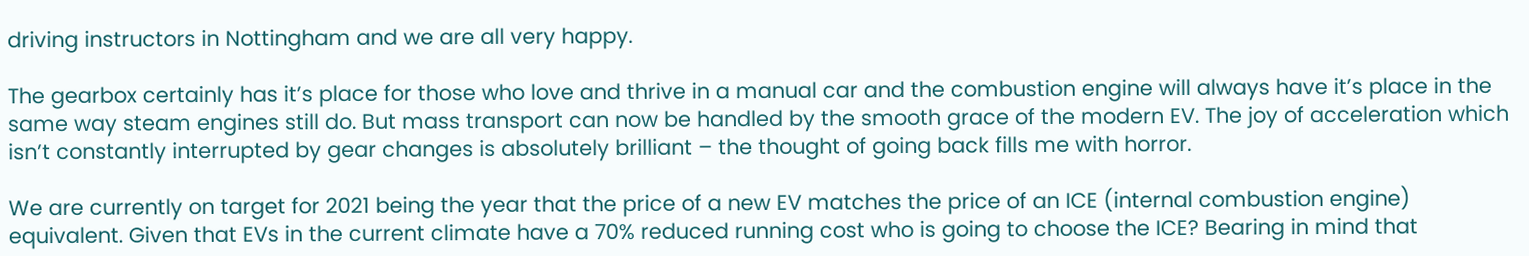driving instructors in Nottingham and we are all very happy.

The gearbox certainly has it’s place for those who love and thrive in a manual car and the combustion engine will always have it’s place in the same way steam engines still do. But mass transport can now be handled by the smooth grace of the modern EV. The joy of acceleration which isn’t constantly interrupted by gear changes is absolutely brilliant – the thought of going back fills me with horror.

We are currently on target for 2021 being the year that the price of a new EV matches the price of an ICE (internal combustion engine) equivalent. Given that EVs in the current climate have a 70% reduced running cost who is going to choose the ICE? Bearing in mind that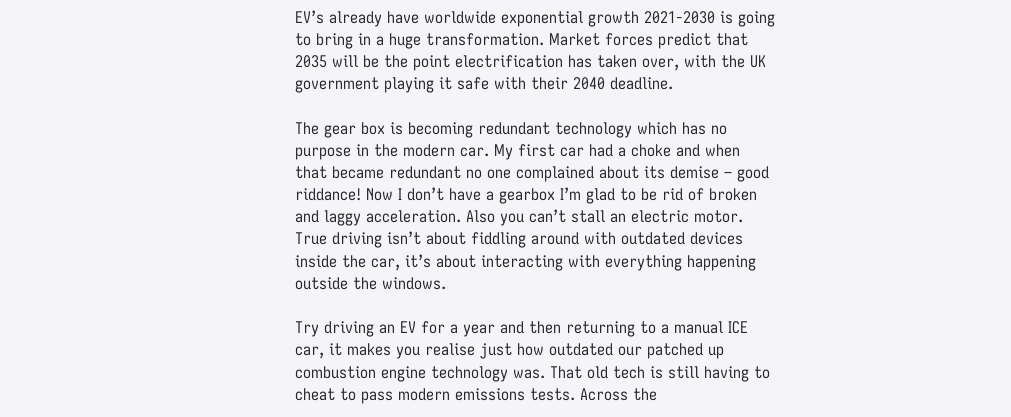EV’s already have worldwide exponential growth 2021-2030 is going to bring in a huge transformation. Market forces predict that 2035 will be the point electrification has taken over, with the UK government playing it safe with their 2040 deadline.

The gear box is becoming redundant technology which has no purpose in the modern car. My first car had a choke and when that became redundant no one complained about its demise – good riddance! Now I don’t have a gearbox I’m glad to be rid of broken and laggy acceleration. Also you can’t stall an electric motor. True driving isn’t about fiddling around with outdated devices inside the car, it’s about interacting with everything happening outside the windows.

Try driving an EV for a year and then returning to a manual ICE car, it makes you realise just how outdated our patched up combustion engine technology was. That old tech is still having to cheat to pass modern emissions tests. Across the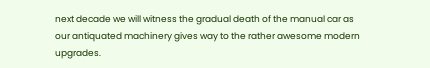next decade we will witness the gradual death of the manual car as our antiquated machinery gives way to the rather awesome modern upgrades.